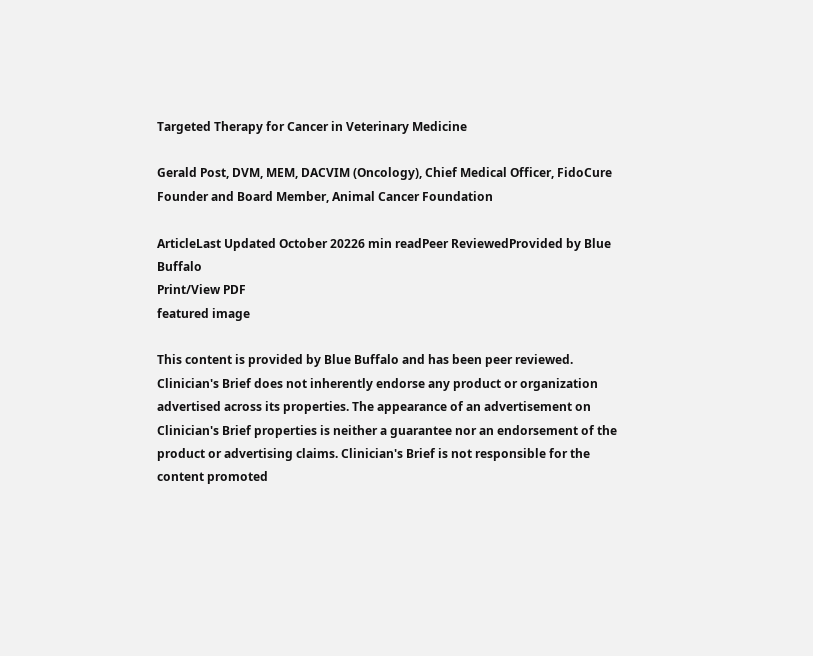Targeted Therapy for Cancer in Veterinary Medicine

Gerald Post, DVM, MEM, DACVIM (Oncology), Chief Medical Officer, FidoCure Founder and Board Member, Animal Cancer Foundation

ArticleLast Updated October 20226 min readPeer ReviewedProvided by Blue Buffalo
Print/View PDF
featured image

This content is provided by Blue Buffalo and has been peer reviewed. Clinician's Brief does not inherently endorse any product or organization advertised across its properties. The appearance of an advertisement on Clinician's Brief properties is neither a guarantee nor an endorsement of the product or advertising claims. Clinician's Brief is not responsible for the content promoted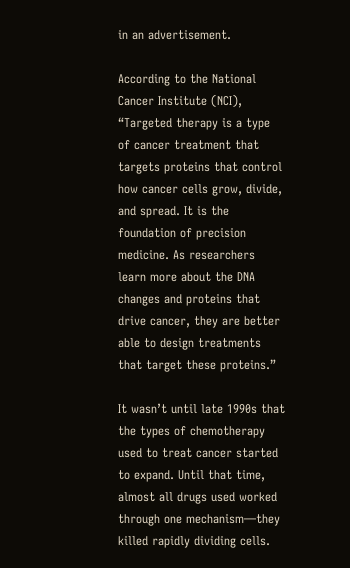in an advertisement.

According to the National Cancer Institute (NCI), “Targeted therapy is a type of cancer treatment that targets proteins that control how cancer cells grow, divide, and spread. It is the foundation of precision medicine. As researchers learn more about the DNA changes and proteins that drive cancer, they are better able to design treatments that target these proteins.”

It wasn’t until late 1990s that the types of chemotherapy used to treat cancer started to expand. Until that time, almost all drugs used worked through one mechanism—they killed rapidly dividing cells.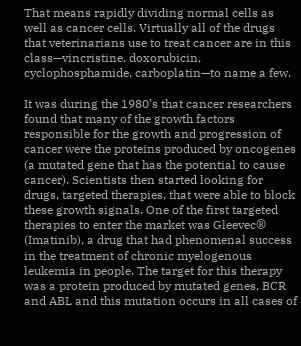That means rapidly dividing normal cells as well as cancer cells. Virtually all of the drugs that veterinarians use to treat cancer are in this class—vincristine, doxorubicin, cyclophosphamide, carboplatin—to name a few.

It was during the 1980’s that cancer researchers found that many of the growth factors responsible for the growth and progression of cancer were the proteins produced by oncogenes (a mutated gene that has the potential to cause cancer). Scientists then started looking for drugs, targeted therapies, that were able to block these growth signals. One of the first targeted therapies to enter the market was Gleevec® (Imatinib), a drug that had phenomenal success in the treatment of chronic myelogenous leukemia in people. The target for this therapy was a protein produced by mutated genes, BCR and ABL and this mutation occurs in all cases of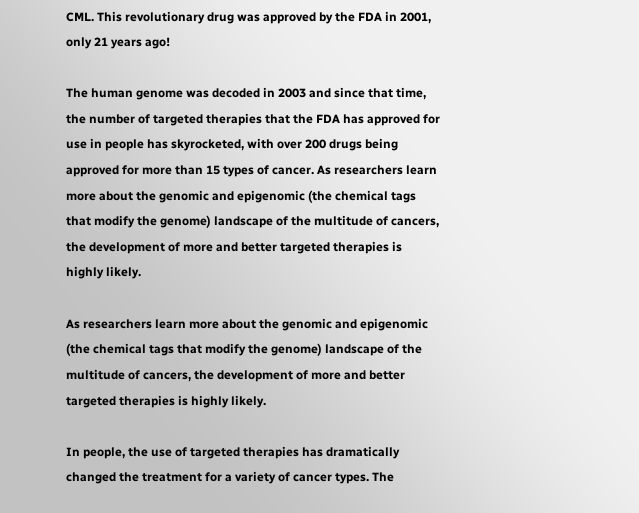CML. This revolutionary drug was approved by the FDA in 2001, only 21 years ago!

The human genome was decoded in 2003 and since that time, the number of targeted therapies that the FDA has approved for use in people has skyrocketed, with over 200 drugs being approved for more than 15 types of cancer. As researchers learn more about the genomic and epigenomic (the chemical tags that modify the genome) landscape of the multitude of cancers, the development of more and better targeted therapies is highly likely.

As researchers learn more about the genomic and epigenomic (the chemical tags that modify the genome) landscape of the multitude of cancers, the development of more and better targeted therapies is highly likely.

In people, the use of targeted therapies has dramatically changed the treatment for a variety of cancer types. The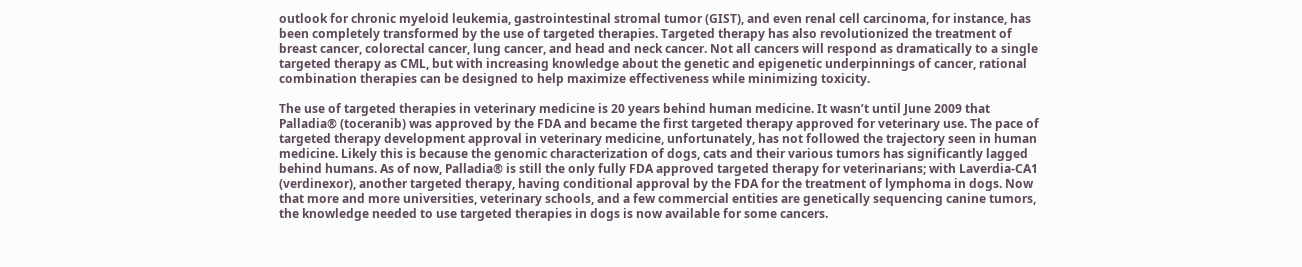outlook for chronic myeloid leukemia, gastrointestinal stromal tumor (GIST), and even renal cell carcinoma, for instance, has been completely transformed by the use of targeted therapies. Targeted therapy has also revolutionized the treatment of breast cancer, colorectal cancer, lung cancer, and head and neck cancer. Not all cancers will respond as dramatically to a single targeted therapy as CML, but with increasing knowledge about the genetic and epigenetic underpinnings of cancer, rational combination therapies can be designed to help maximize effectiveness while minimizing toxicity.

The use of targeted therapies in veterinary medicine is 20 years behind human medicine. It wasn’t until June 2009 that Palladia® (toceranib) was approved by the FDA and became the first targeted therapy approved for veterinary use. The pace of targeted therapy development approval in veterinary medicine, unfortunately, has not followed the trajectory seen in human medicine. Likely this is because the genomic characterization of dogs, cats and their various tumors has significantly lagged behind humans. As of now, Palladia® is still the only fully FDA approved targeted therapy for veterinarians; with Laverdia-CA1 (verdinexor), another targeted therapy, having conditional approval by the FDA for the treatment of lymphoma in dogs. Now that more and more universities, veterinary schools, and a few commercial entities are genetically sequencing canine tumors, the knowledge needed to use targeted therapies in dogs is now available for some cancers.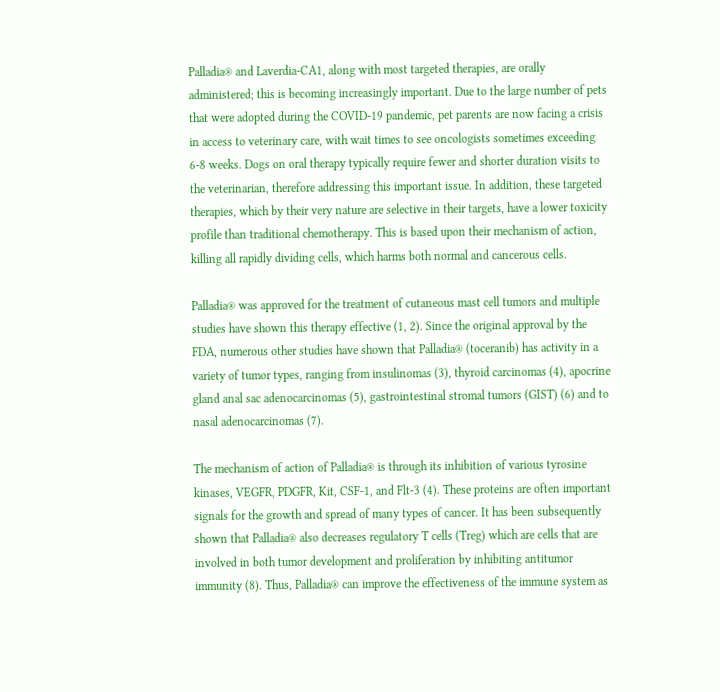Palladia® and Laverdia-CA1, along with most targeted therapies, are orally administered; this is becoming increasingly important. Due to the large number of pets that were adopted during the COVID-19 pandemic, pet parents are now facing a crisis in access to veterinary care, with wait times to see oncologists sometimes exceeding 6-8 weeks. Dogs on oral therapy typically require fewer and shorter duration visits to the veterinarian, therefore addressing this important issue. In addition, these targeted therapies, which by their very nature are selective in their targets, have a lower toxicity profile than traditional chemotherapy. This is based upon their mechanism of action, killing all rapidly dividing cells, which harms both normal and cancerous cells.

Palladia® was approved for the treatment of cutaneous mast cell tumors and multiple studies have shown this therapy effective (1, 2). Since the original approval by the FDA, numerous other studies have shown that Palladia® (toceranib) has activity in a variety of tumor types, ranging from insulinomas (3), thyroid carcinomas (4), apocrine gland anal sac adenocarcinomas (5), gastrointestinal stromal tumors (GIST) (6) and to nasal adenocarcinomas (7).

The mechanism of action of Palladia® is through its inhibition of various tyrosine kinases, VEGFR, PDGFR, Kit, CSF-1, and Flt-3 (4). These proteins are often important signals for the growth and spread of many types of cancer. It has been subsequently shown that Palladia® also decreases regulatory T cells (Treg) which are cells that are involved in both tumor development and proliferation by inhibiting antitumor immunity (8). Thus, Palladia® can improve the effectiveness of the immune system as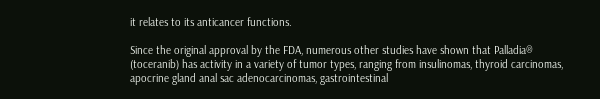it relates to its anticancer functions.

Since the original approval by the FDA, numerous other studies have shown that Palladia® (toceranib) has activity in a variety of tumor types, ranging from insulinomas, thyroid carcinomas, apocrine gland anal sac adenocarcinomas, gastrointestinal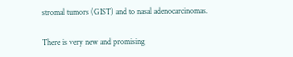stromal tumors (GIST) and to nasal adenocarcinomas.

There is very new and promising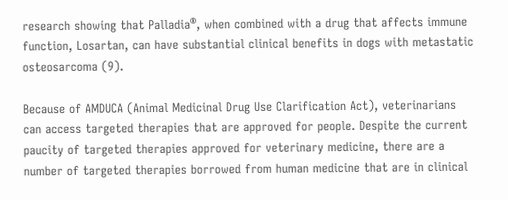research showing that Palladia®, when combined with a drug that affects immune function, Losartan, can have substantial clinical benefits in dogs with metastatic osteosarcoma (9).

Because of AMDUCA (Animal Medicinal Drug Use Clarification Act), veterinarians can access targeted therapies that are approved for people. Despite the current paucity of targeted therapies approved for veterinary medicine, there are a number of targeted therapies borrowed from human medicine that are in clinical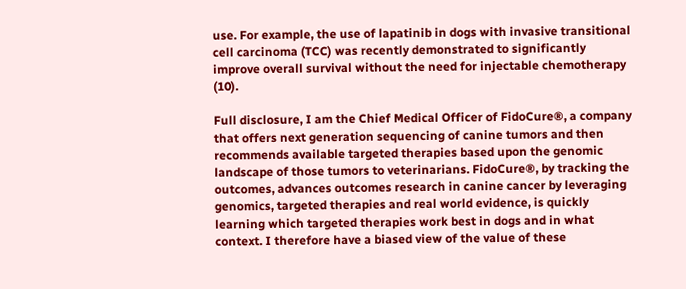use. For example, the use of lapatinib in dogs with invasive transitional cell carcinoma (TCC) was recently demonstrated to significantly improve overall survival without the need for injectable chemotherapy (10).

Full disclosure, I am the Chief Medical Officer of FidoCure®, a company that offers next generation sequencing of canine tumors and then recommends available targeted therapies based upon the genomic landscape of those tumors to veterinarians. FidoCure®, by tracking the outcomes, advances outcomes research in canine cancer by leveraging genomics, targeted therapies and real world evidence, is quickly learning which targeted therapies work best in dogs and in what context. I therefore have a biased view of the value of these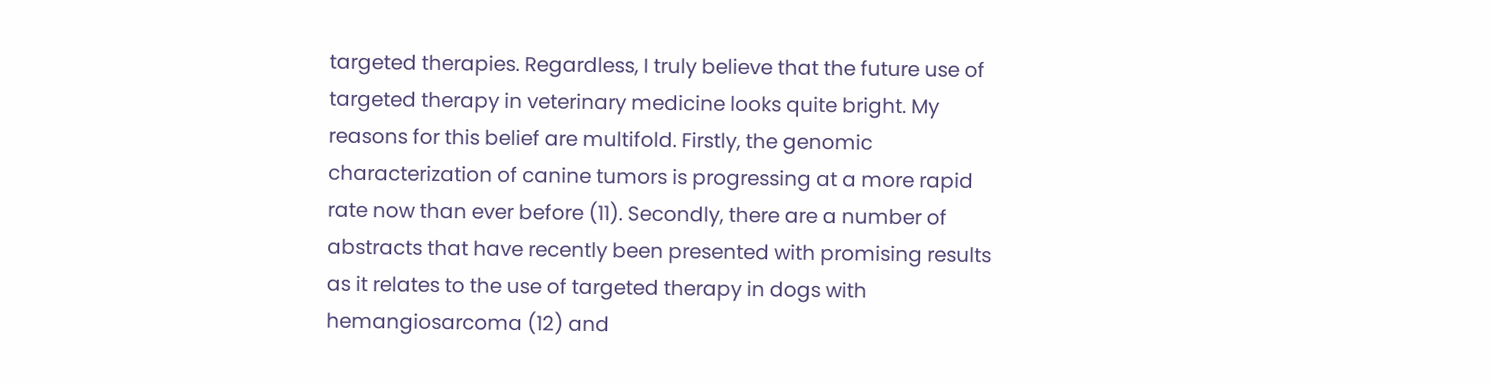targeted therapies. Regardless, I truly believe that the future use of targeted therapy in veterinary medicine looks quite bright. My reasons for this belief are multifold. Firstly, the genomic characterization of canine tumors is progressing at a more rapid rate now than ever before (11). Secondly, there are a number of abstracts that have recently been presented with promising results as it relates to the use of targeted therapy in dogs with hemangiosarcoma (12) and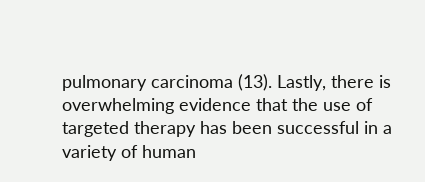pulmonary carcinoma (13). Lastly, there is overwhelming evidence that the use of targeted therapy has been successful in a variety of human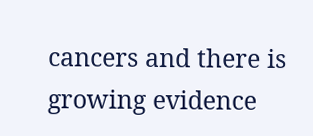cancers and there is growing evidence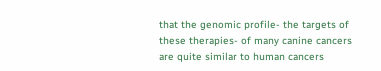that the genomic profile- the targets of these therapies- of many canine cancers are quite similar to human cancers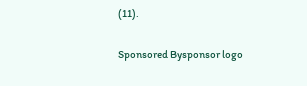(11).

Sponsored Bysponsor logo